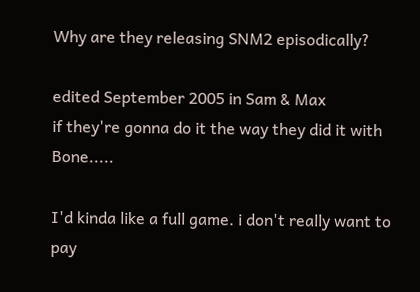Why are they releasing SNM2 episodically?

edited September 2005 in Sam & Max
if they're gonna do it the way they did it with Bone.....

I'd kinda like a full game. i don't really want to pay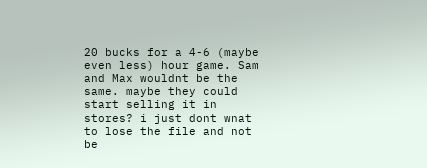20 bucks for a 4-6 (maybe even less) hour game. Sam and Max wouldnt be the same. maybe they could start selling it in stores? i just dont wnat to lose the file and not be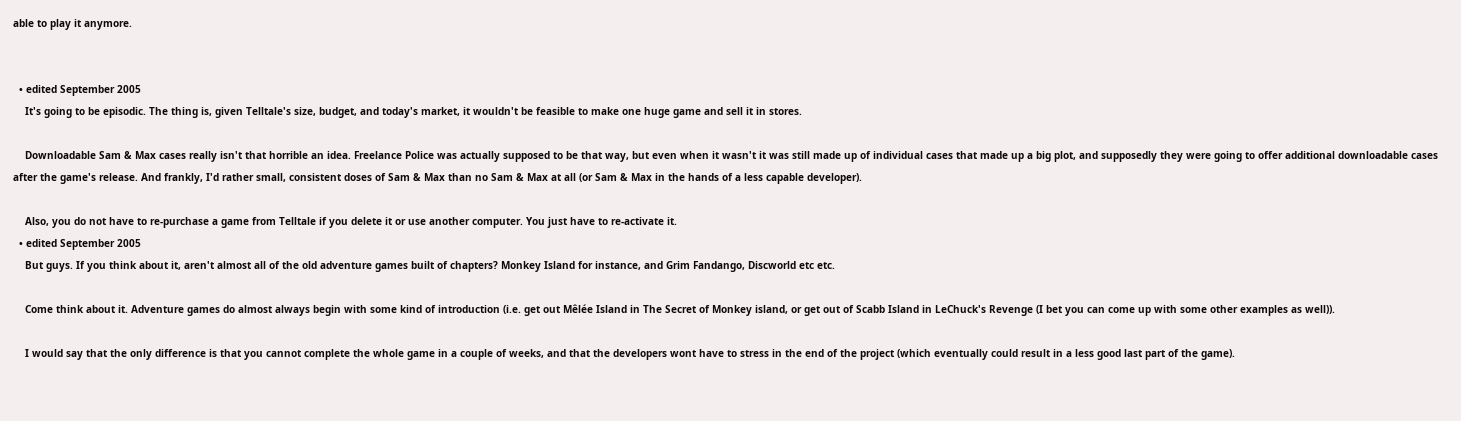able to play it anymore.


  • edited September 2005
    It's going to be episodic. The thing is, given Telltale's size, budget, and today's market, it wouldn't be feasible to make one huge game and sell it in stores.

    Downloadable Sam & Max cases really isn't that horrible an idea. Freelance Police was actually supposed to be that way, but even when it wasn't it was still made up of individual cases that made up a big plot, and supposedly they were going to offer additional downloadable cases after the game's release. And frankly, I'd rather small, consistent doses of Sam & Max than no Sam & Max at all (or Sam & Max in the hands of a less capable developer).

    Also, you do not have to re-purchase a game from Telltale if you delete it or use another computer. You just have to re-activate it.
  • edited September 2005
    But guys. If you think about it, aren't almost all of the old adventure games built of chapters? Monkey Island for instance, and Grim Fandango, Discworld etc etc.

    Come think about it. Adventure games do almost always begin with some kind of introduction (i.e. get out Mêlée Island in The Secret of Monkey island, or get out of Scabb Island in LeChuck's Revenge (I bet you can come up with some other examples as well)).

    I would say that the only difference is that you cannot complete the whole game in a couple of weeks, and that the developers wont have to stress in the end of the project (which eventually could result in a less good last part of the game).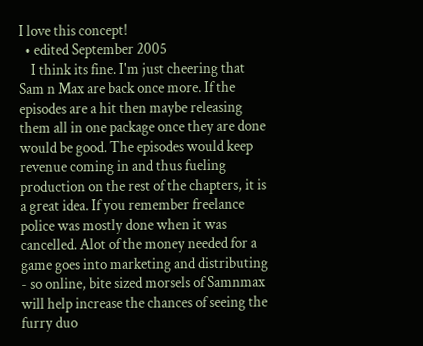I love this concept!
  • edited September 2005
    I think its fine. I'm just cheering that Sam n Max are back once more. If the episodes are a hit then maybe releasing them all in one package once they are done would be good. The episodes would keep revenue coming in and thus fueling production on the rest of the chapters, it is a great idea. If you remember freelance police was mostly done when it was cancelled. Alot of the money needed for a game goes into marketing and distributing - so online, bite sized morsels of Samnmax will help increase the chances of seeing the furry duo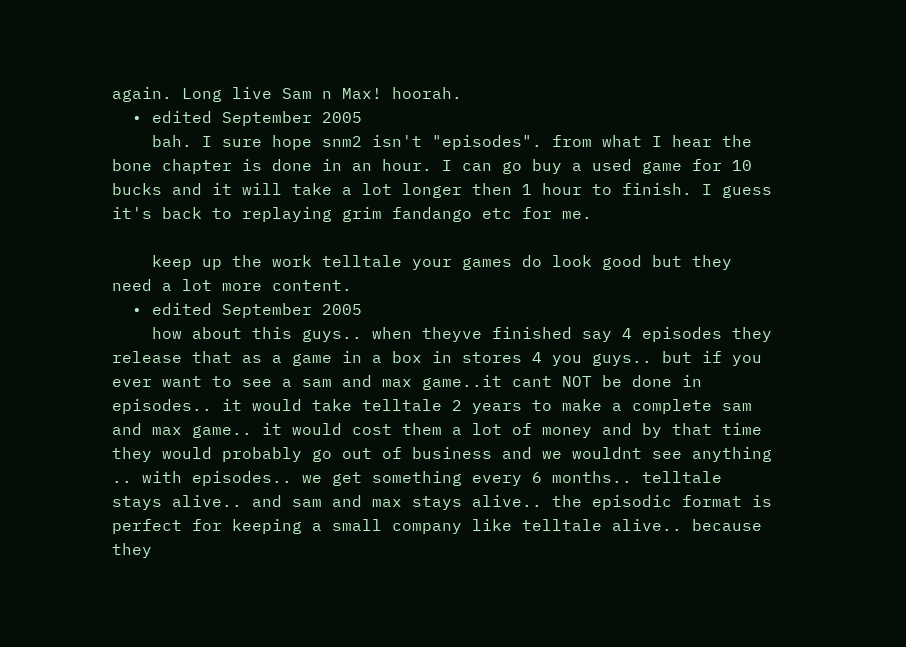again. Long live Sam n Max! hoorah.
  • edited September 2005
    bah. I sure hope snm2 isn't "episodes". from what I hear the bone chapter is done in an hour. I can go buy a used game for 10 bucks and it will take a lot longer then 1 hour to finish. I guess it's back to replaying grim fandango etc for me.

    keep up the work telltale your games do look good but they need a lot more content.
  • edited September 2005
    how about this guys.. when theyve finished say 4 episodes they release that as a game in a box in stores 4 you guys.. but if you ever want to see a sam and max game..it cant NOT be done in episodes.. it would take telltale 2 years to make a complete sam and max game.. it would cost them a lot of money and by that time they would probably go out of business and we wouldnt see anything .. with episodes.. we get something every 6 months.. telltale stays alive.. and sam and max stays alive.. the episodic format is perfect for keeping a small company like telltale alive.. because they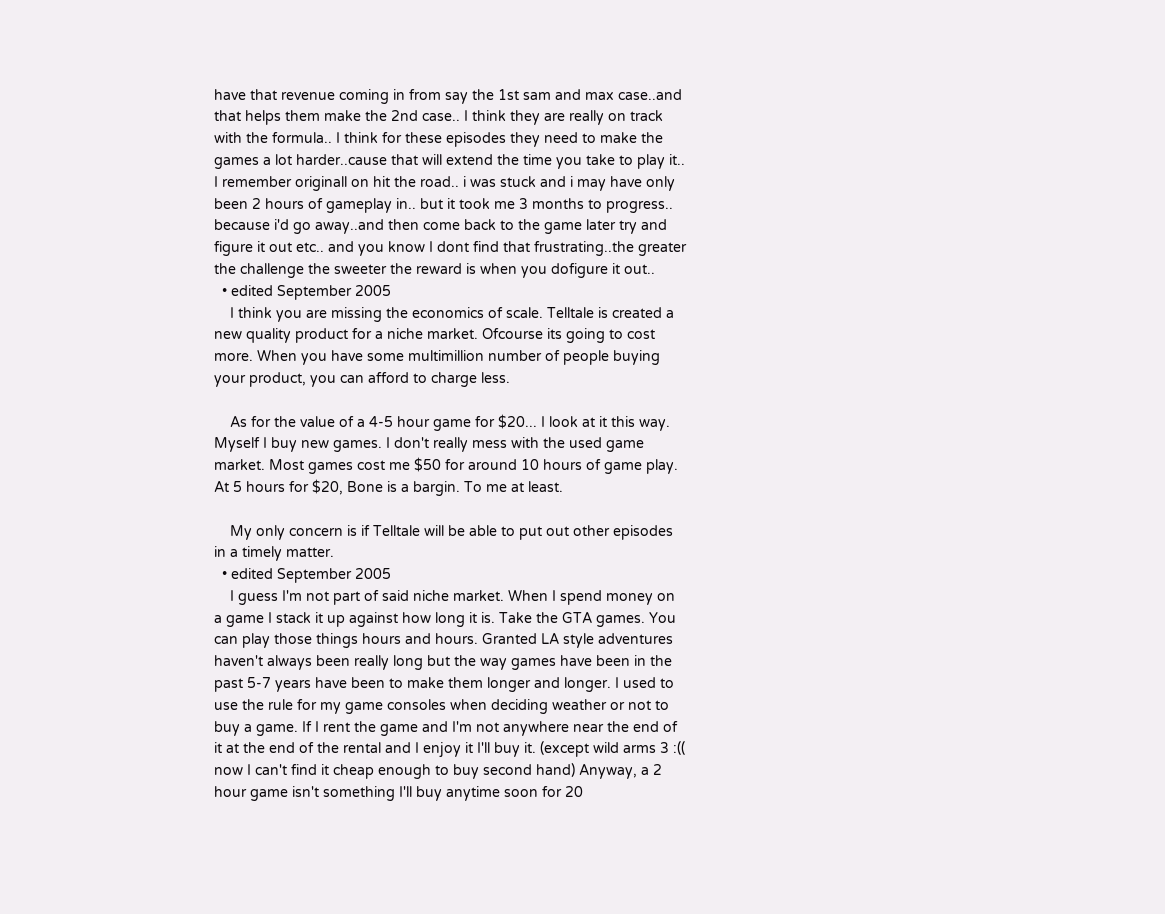have that revenue coming in from say the 1st sam and max case..and that helps them make the 2nd case.. I think they are really on track with the formula.. I think for these episodes they need to make the games a lot harder..cause that will extend the time you take to play it.. I remember originall on hit the road.. i was stuck and i may have only been 2 hours of gameplay in.. but it took me 3 months to progress.. because i'd go away..and then come back to the game later try and figure it out etc.. and you know I dont find that frustrating..the greater the challenge the sweeter the reward is when you dofigure it out..
  • edited September 2005
    I think you are missing the economics of scale. Telltale is created a new quality product for a niche market. Ofcourse its going to cost more. When you have some multimillion number of people buying your product, you can afford to charge less.

    As for the value of a 4-5 hour game for $20... I look at it this way. Myself I buy new games. I don't really mess with the used game market. Most games cost me $50 for around 10 hours of game play. At 5 hours for $20, Bone is a bargin. To me at least.

    My only concern is if Telltale will be able to put out other episodes in a timely matter.
  • edited September 2005
    I guess I'm not part of said niche market. When I spend money on a game I stack it up against how long it is. Take the GTA games. You can play those things hours and hours. Granted LA style adventures haven't always been really long but the way games have been in the past 5-7 years have been to make them longer and longer. I used to use the rule for my game consoles when deciding weather or not to buy a game. If I rent the game and I'm not anywhere near the end of it at the end of the rental and I enjoy it I'll buy it. (except wild arms 3 :(( now I can't find it cheap enough to buy second hand) Anyway, a 2 hour game isn't something I'll buy anytime soon for 20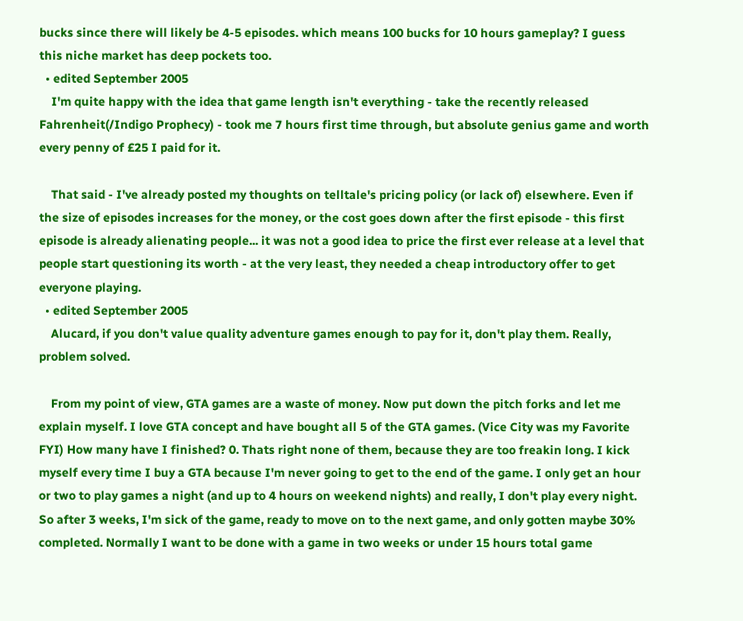bucks since there will likely be 4-5 episodes. which means 100 bucks for 10 hours gameplay? I guess this niche market has deep pockets too.
  • edited September 2005
    I'm quite happy with the idea that game length isn't everything - take the recently released Fahrenheit(/Indigo Prophecy) - took me 7 hours first time through, but absolute genius game and worth every penny of £25 I paid for it.

    That said - I've already posted my thoughts on telltale's pricing policy (or lack of) elsewhere. Even if the size of episodes increases for the money, or the cost goes down after the first episode - this first episode is already alienating people... it was not a good idea to price the first ever release at a level that people start questioning its worth - at the very least, they needed a cheap introductory offer to get everyone playing.
  • edited September 2005
    Alucard, if you don't value quality adventure games enough to pay for it, don't play them. Really, problem solved.

    From my point of view, GTA games are a waste of money. Now put down the pitch forks and let me explain myself. I love GTA concept and have bought all 5 of the GTA games. (Vice City was my Favorite FYI) How many have I finished? 0. Thats right none of them, because they are too freakin long. I kick myself every time I buy a GTA because I'm never going to get to the end of the game. I only get an hour or two to play games a night (and up to 4 hours on weekend nights) and really, I don't play every night. So after 3 weeks, I'm sick of the game, ready to move on to the next game, and only gotten maybe 30% completed. Normally I want to be done with a game in two weeks or under 15 hours total game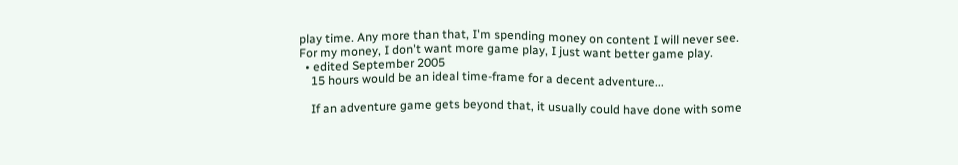play time. Any more than that, I'm spending money on content I will never see. For my money, I don't want more game play, I just want better game play.
  • edited September 2005
    15 hours would be an ideal time-frame for a decent adventure...

    If an adventure game gets beyond that, it usually could have done with some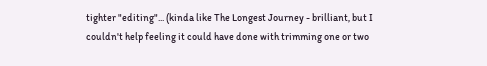tighter "editing"... (kinda like The Longest Journey - brilliant, but I couldn't help feeling it could have done with trimming one or two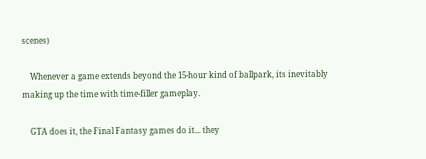scenes)

    Whenever a game extends beyond the 15-hour kind of ballpark, its inevitably making up the time with time-filler gameplay.

    GTA does it, the Final Fantasy games do it... they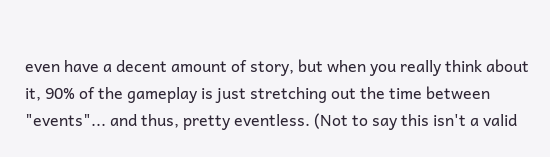even have a decent amount of story, but when you really think about it, 90% of the gameplay is just stretching out the time between "events"... and thus, pretty eventless. (Not to say this isn't a valid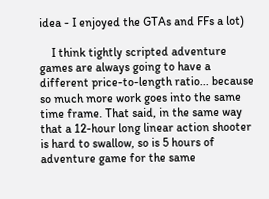idea - I enjoyed the GTAs and FFs a lot)

    I think tightly scripted adventure games are always going to have a different price-to-length ratio... because so much more work goes into the same time frame. That said, in the same way that a 12-hour long linear action shooter is hard to swallow, so is 5 hours of adventure game for the same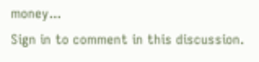money...
Sign in to comment in this discussion.